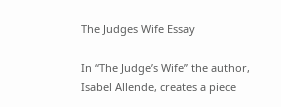The Judges Wife Essay

In “The Judge’s Wife” the author, Isabel Allende, creates a piece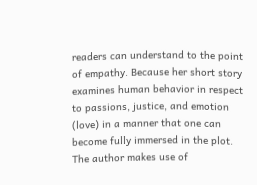readers can understand to the point of empathy. Because her short story examines human behavior in respect to passions, justice, and emotion (love) in a manner that one can become fully immersed in the plot. The author makes use of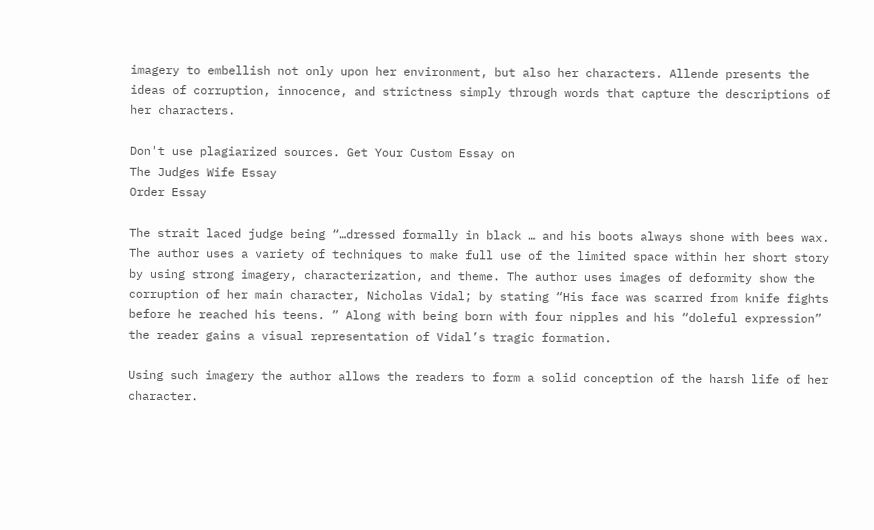imagery to embellish not only upon her environment, but also her characters. Allende presents the ideas of corruption, innocence, and strictness simply through words that capture the descriptions of her characters.

Don't use plagiarized sources. Get Your Custom Essay on
The Judges Wife Essay
Order Essay

The strait laced judge being “…dressed formally in black … and his boots always shone with bees wax. The author uses a variety of techniques to make full use of the limited space within her short story by using strong imagery, characterization, and theme. The author uses images of deformity show the corruption of her main character, Nicholas Vidal; by stating “His face was scarred from knife fights before he reached his teens. ” Along with being born with four nipples and his “doleful expression” the reader gains a visual representation of Vidal’s tragic formation.

Using such imagery the author allows the readers to form a solid conception of the harsh life of her character.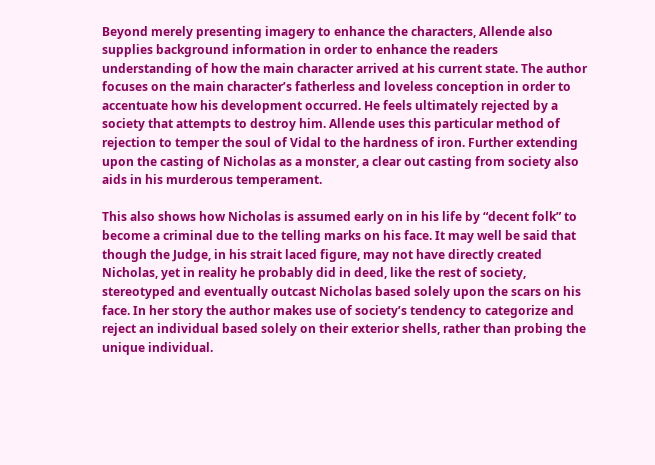Beyond merely presenting imagery to enhance the characters, Allende also supplies background information in order to enhance the readers understanding of how the main character arrived at his current state. The author focuses on the main character’s fatherless and loveless conception in order to accentuate how his development occurred. He feels ultimately rejected by a society that attempts to destroy him. Allende uses this particular method of rejection to temper the soul of Vidal to the hardness of iron. Further extending upon the casting of Nicholas as a monster, a clear out casting from society also aids in his murderous temperament.

This also shows how Nicholas is assumed early on in his life by “decent folk” to become a criminal due to the telling marks on his face. It may well be said that though the Judge, in his strait laced figure, may not have directly created Nicholas, yet in reality he probably did in deed, like the rest of society, stereotyped and eventually outcast Nicholas based solely upon the scars on his face. In her story the author makes use of society’s tendency to categorize and reject an individual based solely on their exterior shells, rather than probing the unique individual.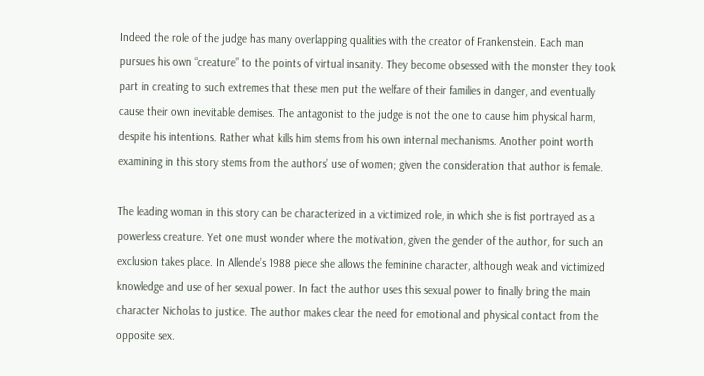Indeed the role of the judge has many overlapping qualities with the creator of Frankenstein. Each man pursues his own “creature” to the points of virtual insanity. They become obsessed with the monster they took part in creating to such extremes that these men put the welfare of their families in danger, and eventually cause their own inevitable demises. The antagonist to the judge is not the one to cause him physical harm, despite his intentions. Rather what kills him stems from his own internal mechanisms. Another point worth examining in this story stems from the authors’ use of women; given the consideration that author is female.

The leading woman in this story can be characterized in a victimized role, in which she is fist portrayed as a powerless creature. Yet one must wonder where the motivation, given the gender of the author, for such an exclusion takes place. In Allende’s 1988 piece she allows the feminine character, although weak and victimized knowledge and use of her sexual power. In fact the author uses this sexual power to finally bring the main character Nicholas to justice. The author makes clear the need for emotional and physical contact from the opposite sex.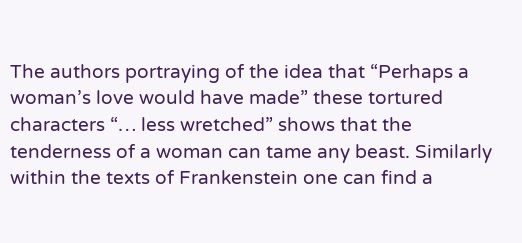The authors portraying of the idea that “Perhaps a woman’s love would have made” these tortured characters “… less wretched” shows that the tenderness of a woman can tame any beast. Similarly within the texts of Frankenstein one can find a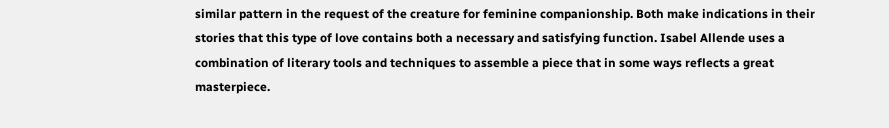similar pattern in the request of the creature for feminine companionship. Both make indications in their stories that this type of love contains both a necessary and satisfying function. Isabel Allende uses a combination of literary tools and techniques to assemble a piece that in some ways reflects a great masterpiece.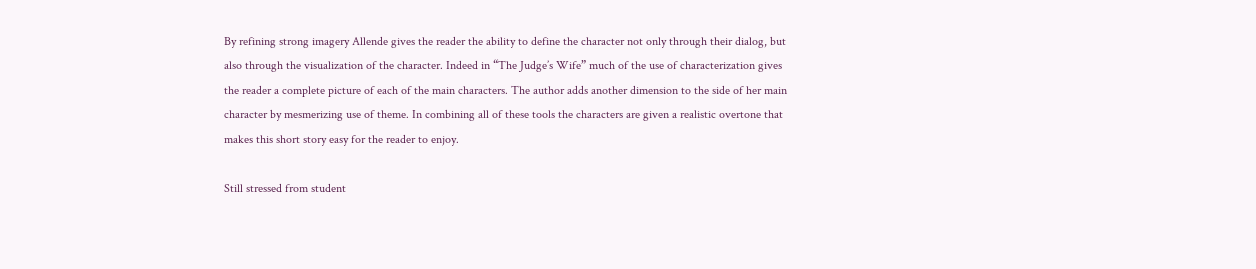By refining strong imagery Allende gives the reader the ability to define the character not only through their dialog, but also through the visualization of the character. Indeed in “The Judge’s Wife” much of the use of characterization gives the reader a complete picture of each of the main characters. The author adds another dimension to the side of her main character by mesmerizing use of theme. In combining all of these tools the characters are given a realistic overtone that makes this short story easy for the reader to enjoy.

Still stressed from student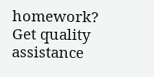homework?
Get quality assistance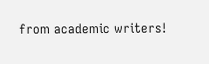from academic writers!